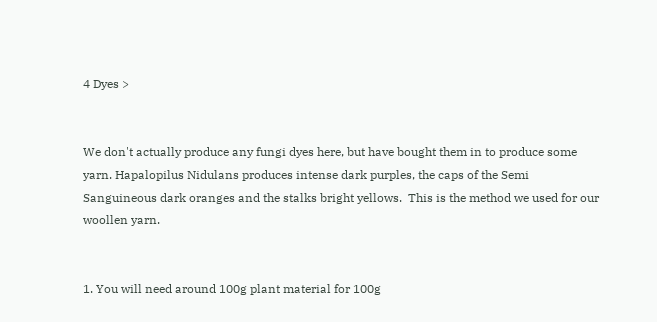4 Dyes >


We don't actually produce any fungi dyes here, but have bought them in to produce some yarn. Hapalopilus Nidulans produces intense dark purples, the caps of the Semi Sanguineous dark oranges and the stalks bright yellows.  This is the method we used for our woollen yarn.


1. You will need around 100g plant material for 100g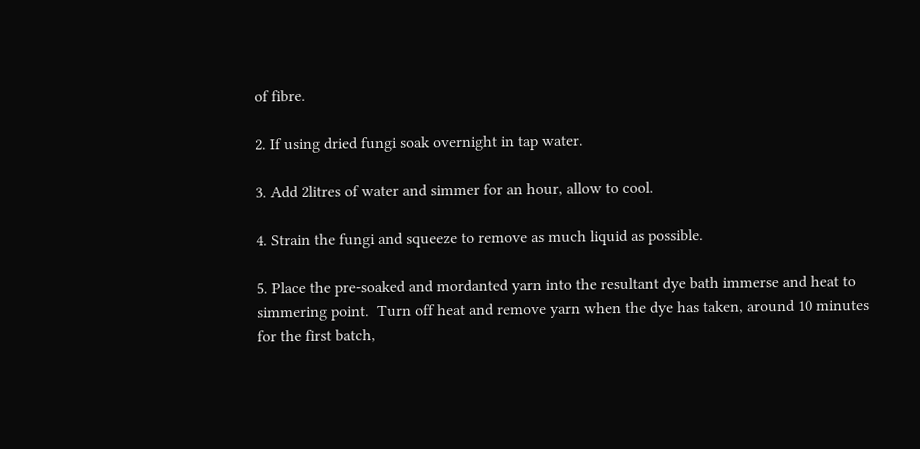of fibre.

2. If using dried fungi soak overnight in tap water.

3. Add 2litres of water and simmer for an hour, allow to cool.

4. Strain the fungi and squeeze to remove as much liquid as possible.

5. Place the pre-soaked and mordanted yarn into the resultant dye bath immerse and heat to simmering point.  Turn off heat and remove yarn when the dye has taken, around 10 minutes for the first batch,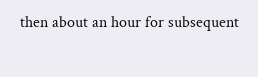then about an hour for subsequent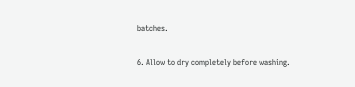batches.

6. Allow to dry completely before washing.